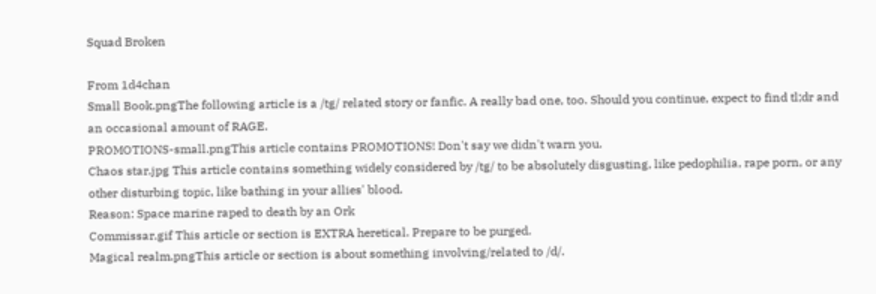Squad Broken

From 1d4chan
Small Book.pngThe following article is a /tg/ related story or fanfic. A really bad one, too. Should you continue, expect to find tl;dr and an occasional amount of RAGE.
PROMOTIONS-small.pngThis article contains PROMOTIONS! Don't say we didn't warn you.
Chaos star.jpg This article contains something widely considered by /tg/ to be absolutely disgusting, like pedophilia, rape porn, or any other disturbing topic, like bathing in your allies' blood.
Reason: Space marine raped to death by an Ork
Commissar.gif This article or section is EXTRA heretical. Prepare to be purged.
Magical realm.pngThis article or section is about something involving/related to /d/.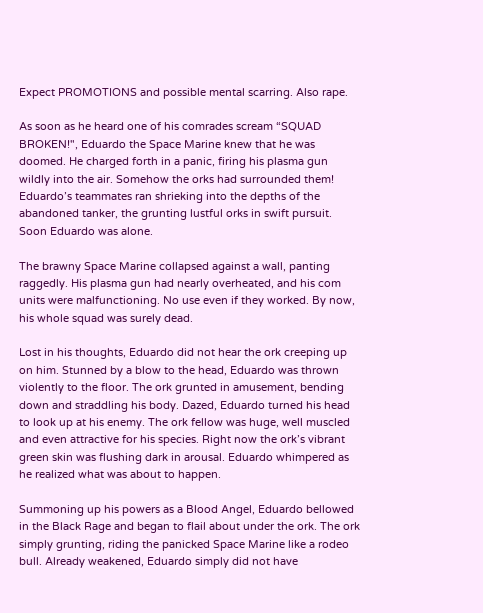Expect PROMOTIONS and possible mental scarring. Also rape.

As soon as he heard one of his comrades scream “SQUAD BROKEN!", Eduardo the Space Marine knew that he was doomed. He charged forth in a panic, firing his plasma gun wildly into the air. Somehow the orks had surrounded them! Eduardo’s teammates ran shrieking into the depths of the abandoned tanker, the grunting lustful orks in swift pursuit. Soon Eduardo was alone.

The brawny Space Marine collapsed against a wall, panting raggedly. His plasma gun had nearly overheated, and his com units were malfunctioning. No use even if they worked. By now, his whole squad was surely dead.

Lost in his thoughts, Eduardo did not hear the ork creeping up on him. Stunned by a blow to the head, Eduardo was thrown violently to the floor. The ork grunted in amusement, bending down and straddling his body. Dazed, Eduardo turned his head to look up at his enemy. The ork fellow was huge, well muscled and even attractive for his species. Right now the ork’s vibrant green skin was flushing dark in arousal. Eduardo whimpered as he realized what was about to happen.

Summoning up his powers as a Blood Angel, Eduardo bellowed in the Black Rage and began to flail about under the ork. The ork simply grunting, riding the panicked Space Marine like a rodeo bull. Already weakened, Eduardo simply did not have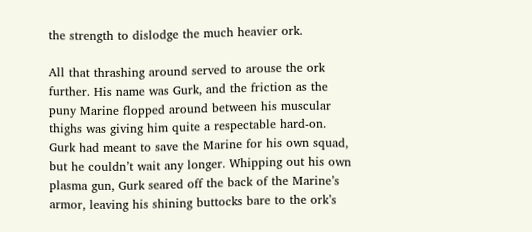the strength to dislodge the much heavier ork.

All that thrashing around served to arouse the ork further. His name was Gurk, and the friction as the puny Marine flopped around between his muscular thighs was giving him quite a respectable hard-on. Gurk had meant to save the Marine for his own squad, but he couldn’t wait any longer. Whipping out his own plasma gun, Gurk seared off the back of the Marine’s armor, leaving his shining buttocks bare to the ork’s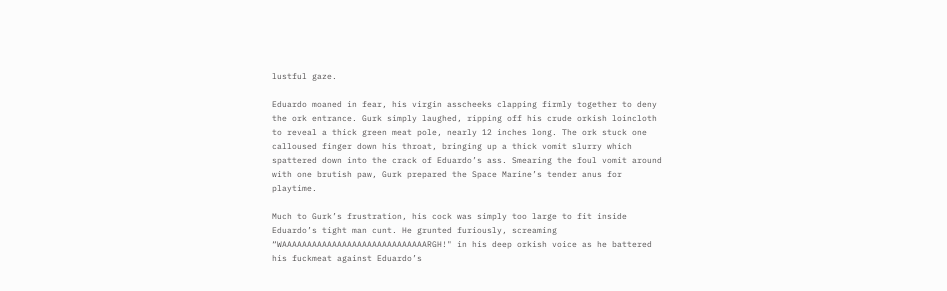lustful gaze.

Eduardo moaned in fear, his virgin asscheeks clapping firmly together to deny the ork entrance. Gurk simply laughed, ripping off his crude orkish loincloth to reveal a thick green meat pole, nearly 12 inches long. The ork stuck one calloused finger down his throat, bringing up a thick vomit slurry which spattered down into the crack of Eduardo’s ass. Smearing the foul vomit around with one brutish paw, Gurk prepared the Space Marine’s tender anus for playtime.

Much to Gurk’s frustration, his cock was simply too large to fit inside Eduardo’s tight man cunt. He grunted furiously, screaming “WAAAAAAAAAAAAAAAAAAAAAAAAAAAAARGH!" in his deep orkish voice as he battered his fuckmeat against Eduardo’s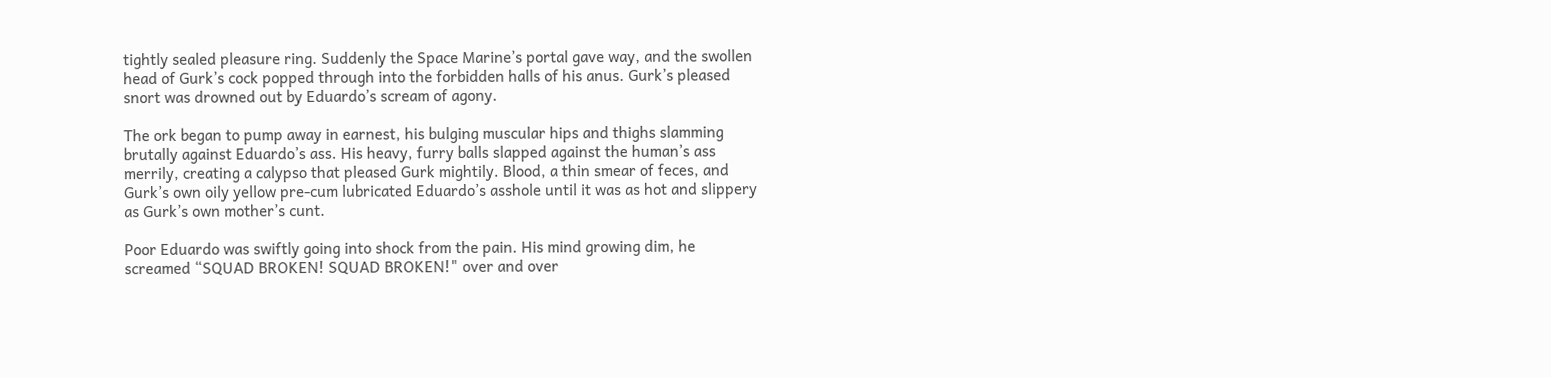tightly sealed pleasure ring. Suddenly the Space Marine’s portal gave way, and the swollen head of Gurk’s cock popped through into the forbidden halls of his anus. Gurk’s pleased snort was drowned out by Eduardo’s scream of agony.

The ork began to pump away in earnest, his bulging muscular hips and thighs slamming brutally against Eduardo’s ass. His heavy, furry balls slapped against the human’s ass merrily, creating a calypso that pleased Gurk mightily. Blood, a thin smear of feces, and Gurk’s own oily yellow pre-cum lubricated Eduardo’s asshole until it was as hot and slippery as Gurk’s own mother’s cunt.

Poor Eduardo was swiftly going into shock from the pain. His mind growing dim, he screamed “SQUAD BROKEN! SQUAD BROKEN!" over and over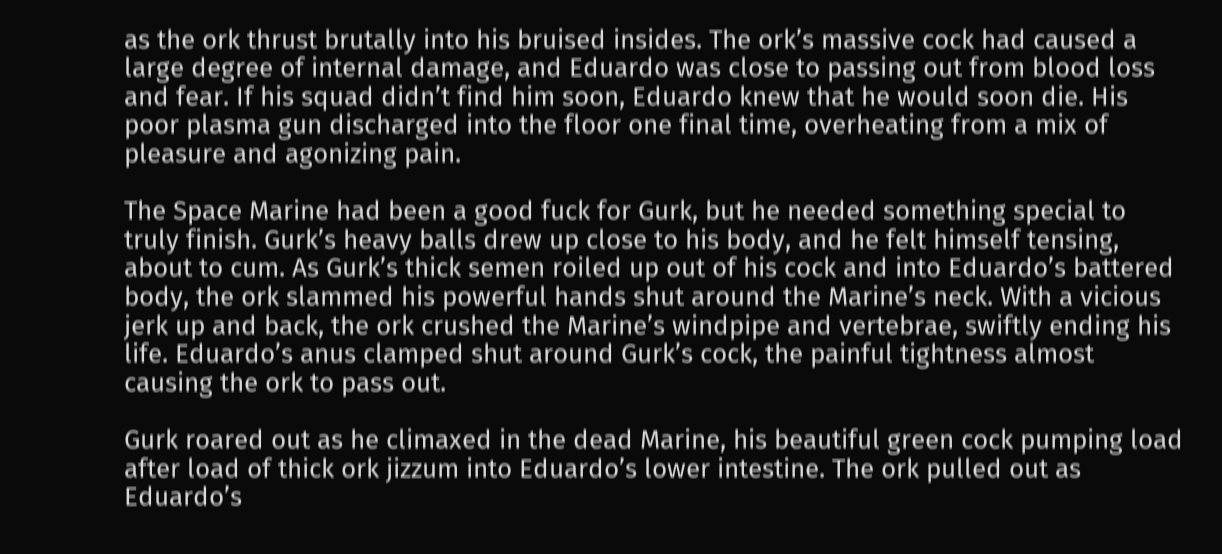as the ork thrust brutally into his bruised insides. The ork’s massive cock had caused a large degree of internal damage, and Eduardo was close to passing out from blood loss and fear. If his squad didn’t find him soon, Eduardo knew that he would soon die. His poor plasma gun discharged into the floor one final time, overheating from a mix of pleasure and agonizing pain.

The Space Marine had been a good fuck for Gurk, but he needed something special to truly finish. Gurk’s heavy balls drew up close to his body, and he felt himself tensing, about to cum. As Gurk’s thick semen roiled up out of his cock and into Eduardo’s battered body, the ork slammed his powerful hands shut around the Marine’s neck. With a vicious jerk up and back, the ork crushed the Marine’s windpipe and vertebrae, swiftly ending his life. Eduardo’s anus clamped shut around Gurk’s cock, the painful tightness almost causing the ork to pass out.

Gurk roared out as he climaxed in the dead Marine, his beautiful green cock pumping load after load of thick ork jizzum into Eduardo’s lower intestine. The ork pulled out as Eduardo’s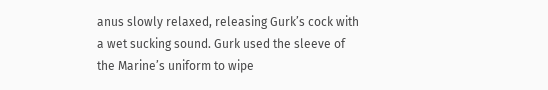anus slowly relaxed, releasing Gurk’s cock with a wet sucking sound. Gurk used the sleeve of the Marine’s uniform to wipe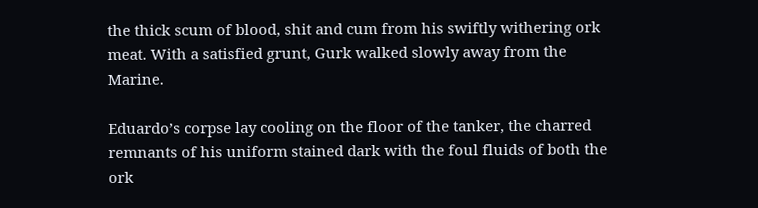the thick scum of blood, shit and cum from his swiftly withering ork meat. With a satisfied grunt, Gurk walked slowly away from the Marine.

Eduardo’s corpse lay cooling on the floor of the tanker, the charred remnants of his uniform stained dark with the foul fluids of both the ork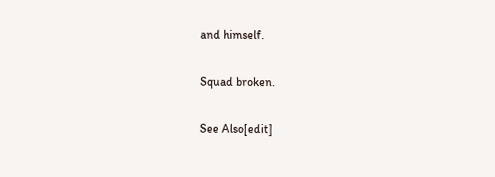and himself.

Squad broken.

See Also[edit]